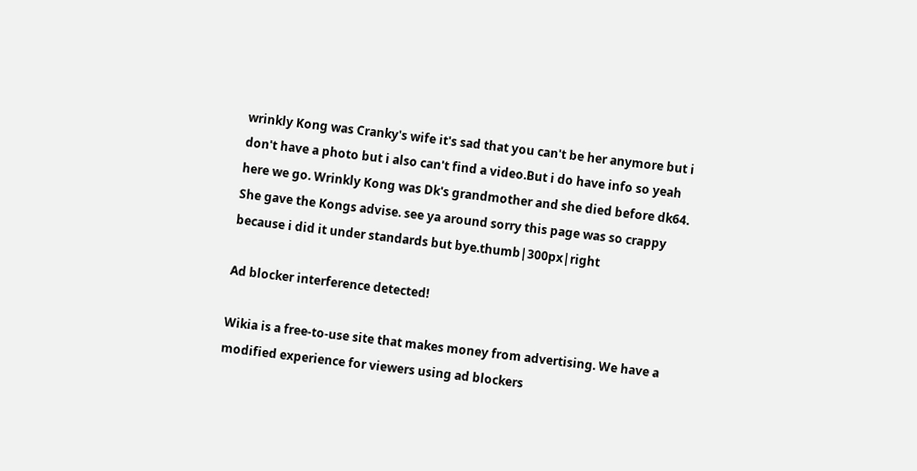wrinkly Kong was Cranky's wife it's sad that you can't be her anymore but i don't have a photo but i also can't find a video.But i do have info so yeah here we go. Wrinkly Kong was Dk's grandmother and she died before dk64. She gave the Kongs advise. see ya around sorry this page was so crappy because i did it under standards but bye.thumb|300px|right

Ad blocker interference detected!

Wikia is a free-to-use site that makes money from advertising. We have a modified experience for viewers using ad blockers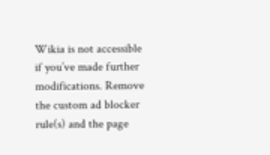Wikia is not accessible if you’ve made further modifications. Remove the custom ad blocker rule(s) and the page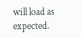will load as expected.